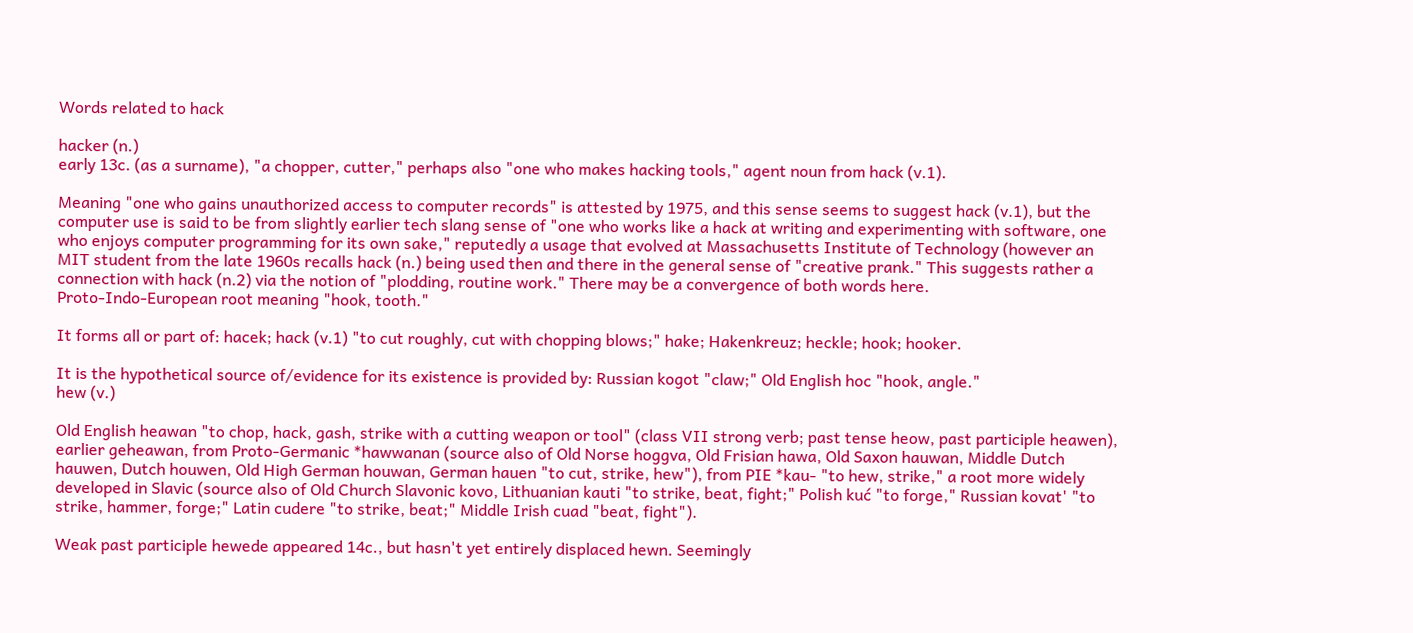Words related to hack

hacker (n.)
early 13c. (as a surname), "a chopper, cutter," perhaps also "one who makes hacking tools," agent noun from hack (v.1).

Meaning "one who gains unauthorized access to computer records" is attested by 1975, and this sense seems to suggest hack (v.1), but the computer use is said to be from slightly earlier tech slang sense of "one who works like a hack at writing and experimenting with software, one who enjoys computer programming for its own sake," reputedly a usage that evolved at Massachusetts Institute of Technology (however an MIT student from the late 1960s recalls hack (n.) being used then and there in the general sense of "creative prank." This suggests rather a connection with hack (n.2) via the notion of "plodding, routine work." There may be a convergence of both words here.
Proto-Indo-European root meaning "hook, tooth."

It forms all or part of: hacek; hack (v.1) "to cut roughly, cut with chopping blows;" hake; Hakenkreuz; heckle; hook; hooker.

It is the hypothetical source of/evidence for its existence is provided by: Russian kogot "claw;" Old English hoc "hook, angle."
hew (v.)

Old English heawan "to chop, hack, gash, strike with a cutting weapon or tool" (class VII strong verb; past tense heow, past participle heawen), earlier geheawan, from Proto-Germanic *hawwanan (source also of Old Norse hoggva, Old Frisian hawa, Old Saxon hauwan, Middle Dutch hauwen, Dutch houwen, Old High German houwan, German hauen "to cut, strike, hew"), from PIE *kau- "to hew, strike," a root more widely developed in Slavic (source also of Old Church Slavonic kovo, Lithuanian kauti "to strike, beat, fight;" Polish kuć "to forge," Russian kovat' "to strike, hammer, forge;" Latin cudere "to strike, beat;" Middle Irish cuad "beat, fight").

Weak past participle hewede appeared 14c., but hasn't yet entirely displaced hewn. Seemingly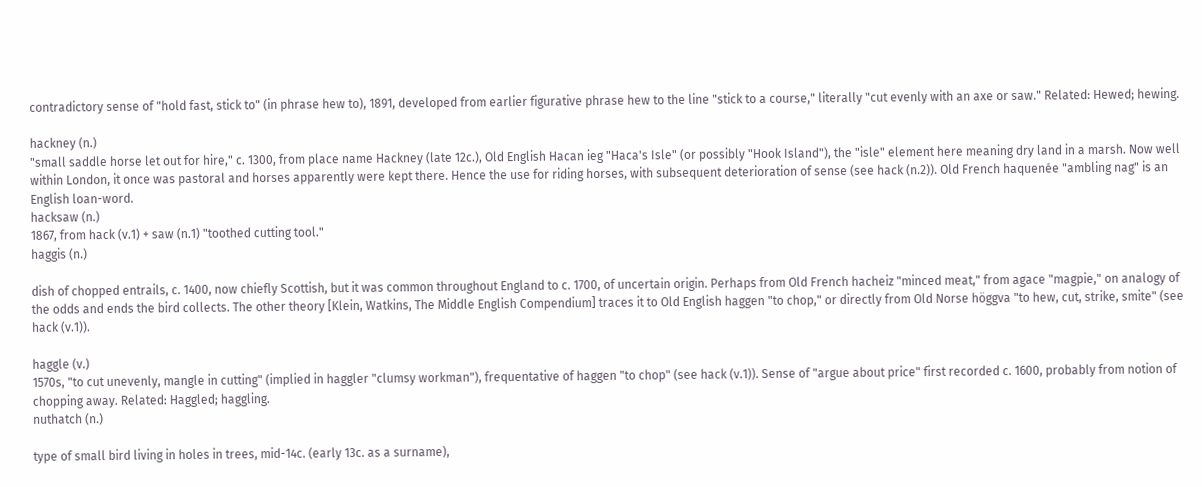contradictory sense of "hold fast, stick to" (in phrase hew to), 1891, developed from earlier figurative phrase hew to the line "stick to a course," literally "cut evenly with an axe or saw." Related: Hewed; hewing.

hackney (n.)
"small saddle horse let out for hire," c. 1300, from place name Hackney (late 12c.), Old English Hacan ieg "Haca's Isle" (or possibly "Hook Island"), the "isle" element here meaning dry land in a marsh. Now well within London, it once was pastoral and horses apparently were kept there. Hence the use for riding horses, with subsequent deterioration of sense (see hack (n.2)). Old French haquenée "ambling nag" is an English loan-word.
hacksaw (n.)
1867, from hack (v.1) + saw (n.1) "toothed cutting tool."
haggis (n.)

dish of chopped entrails, c. 1400, now chiefly Scottish, but it was common throughout England to c. 1700, of uncertain origin. Perhaps from Old French hacheiz "minced meat," from agace "magpie," on analogy of the odds and ends the bird collects. The other theory [Klein, Watkins, The Middle English Compendium] traces it to Old English haggen "to chop," or directly from Old Norse höggva "to hew, cut, strike, smite" (see hack (v.1)).

haggle (v.)
1570s, "to cut unevenly, mangle in cutting" (implied in haggler "clumsy workman"), frequentative of haggen "to chop" (see hack (v.1)). Sense of "argue about price" first recorded c. 1600, probably from notion of chopping away. Related: Haggled; haggling.
nuthatch (n.)

type of small bird living in holes in trees, mid-14c. (early 13c. as a surname),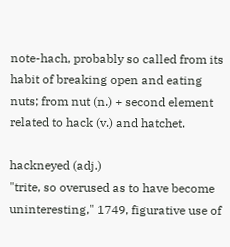note-hach, probably so called from its habit of breaking open and eating nuts; from nut (n.) + second element related to hack (v.) and hatchet.

hackneyed (adj.)
"trite, so overused as to have become uninteresting," 1749, figurative use of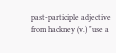past-participle adjective from hackney (v.) "use a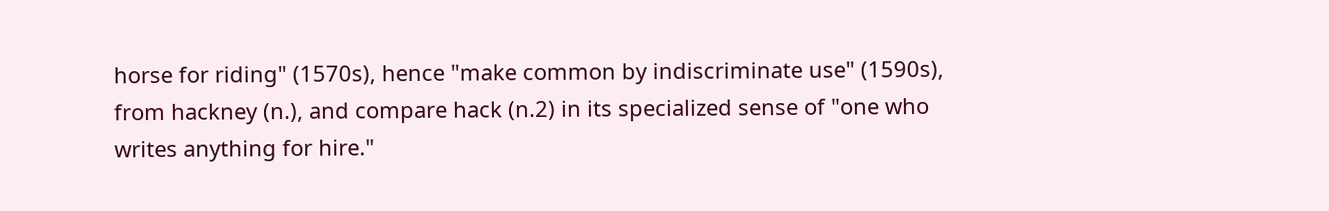horse for riding" (1570s), hence "make common by indiscriminate use" (1590s), from hackney (n.), and compare hack (n.2) in its specialized sense of "one who writes anything for hire."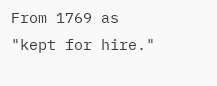From 1769 as "kept for hire."